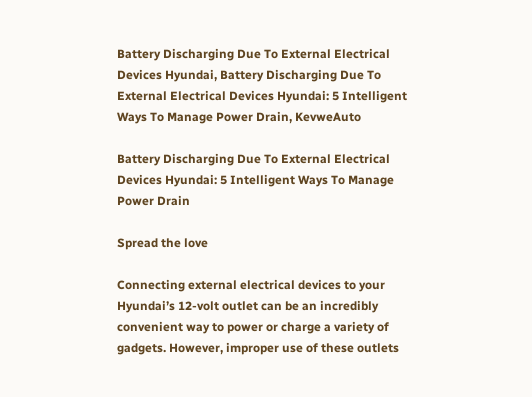Battery Discharging Due To External Electrical Devices Hyundai, Battery Discharging Due To External Electrical Devices Hyundai: 5 Intelligent Ways To Manage Power Drain, KevweAuto

Battery Discharging Due To External Electrical Devices Hyundai: 5 Intelligent Ways To Manage Power Drain

Spread the love

Connecting external electrical devices to your Hyundai’s 12-volt outlet can be an incredibly convenient way to power or charge a variety of gadgets. However, improper use of these outlets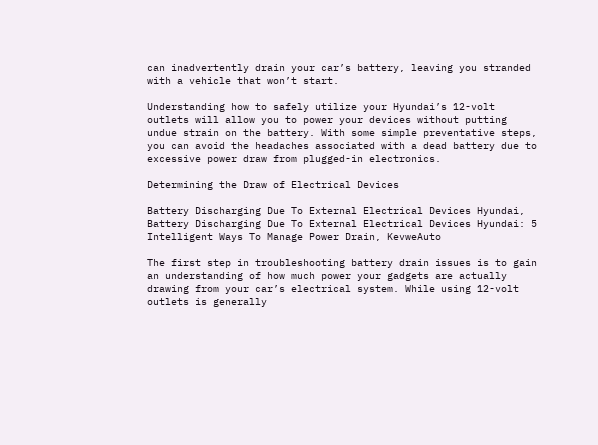can inadvertently drain your car’s battery, leaving you stranded with a vehicle that won’t start.

Understanding how to safely utilize your Hyundai’s 12-volt outlets will allow you to power your devices without putting undue strain on the battery. With some simple preventative steps, you can avoid the headaches associated with a dead battery due to excessive power draw from plugged-in electronics.

Determining the Draw of Electrical Devices

Battery Discharging Due To External Electrical Devices Hyundai, Battery Discharging Due To External Electrical Devices Hyundai: 5 Intelligent Ways To Manage Power Drain, KevweAuto

The first step in troubleshooting battery drain issues is to gain an understanding of how much power your gadgets are actually drawing from your car’s electrical system. While using 12-volt outlets is generally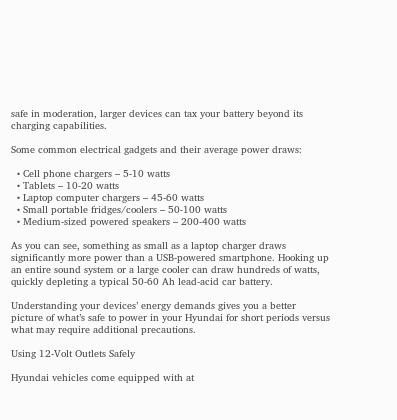safe in moderation, larger devices can tax your battery beyond its charging capabilities.

Some common electrical gadgets and their average power draws:

  • Cell phone chargers – 5-10 watts
  • Tablets – 10-20 watts
  • Laptop computer chargers – 45-60 watts
  • Small portable fridges/coolers – 50-100 watts
  • Medium-sized powered speakers – 200-400 watts

As you can see, something as small as a laptop charger draws significantly more power than a USB-powered smartphone. Hooking up an entire sound system or a large cooler can draw hundreds of watts, quickly depleting a typical 50-60 Ah lead-acid car battery.

Understanding your devices’ energy demands gives you a better picture of what’s safe to power in your Hyundai for short periods versus what may require additional precautions.

Using 12-Volt Outlets Safely

Hyundai vehicles come equipped with at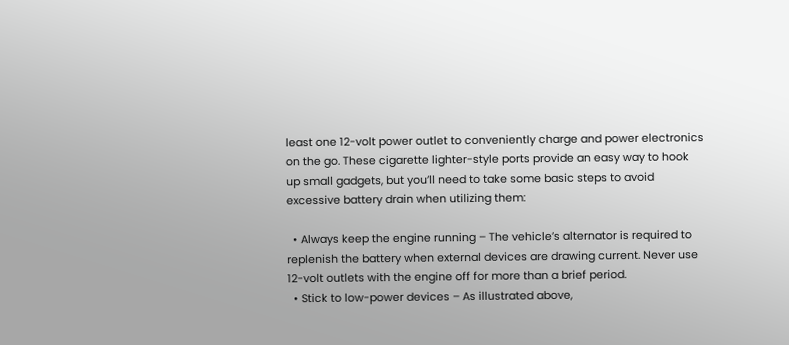least one 12-volt power outlet to conveniently charge and power electronics on the go. These cigarette lighter-style ports provide an easy way to hook up small gadgets, but you’ll need to take some basic steps to avoid excessive battery drain when utilizing them:

  • Always keep the engine running – The vehicle’s alternator is required to replenish the battery when external devices are drawing current. Never use 12-volt outlets with the engine off for more than a brief period.
  • Stick to low-power devices – As illustrated above,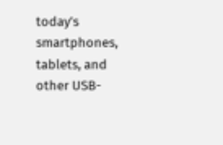today’s smartphones, tablets, and other USB-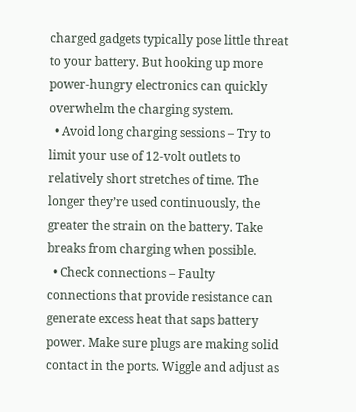charged gadgets typically pose little threat to your battery. But hooking up more power-hungry electronics can quickly overwhelm the charging system.
  • Avoid long charging sessions – Try to limit your use of 12-volt outlets to relatively short stretches of time. The longer they’re used continuously, the greater the strain on the battery. Take breaks from charging when possible.
  • Check connections – Faulty connections that provide resistance can generate excess heat that saps battery power. Make sure plugs are making solid contact in the ports. Wiggle and adjust as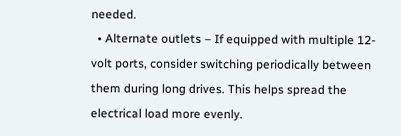needed.
  • Alternate outlets – If equipped with multiple 12-volt ports, consider switching periodically between them during long drives. This helps spread the electrical load more evenly.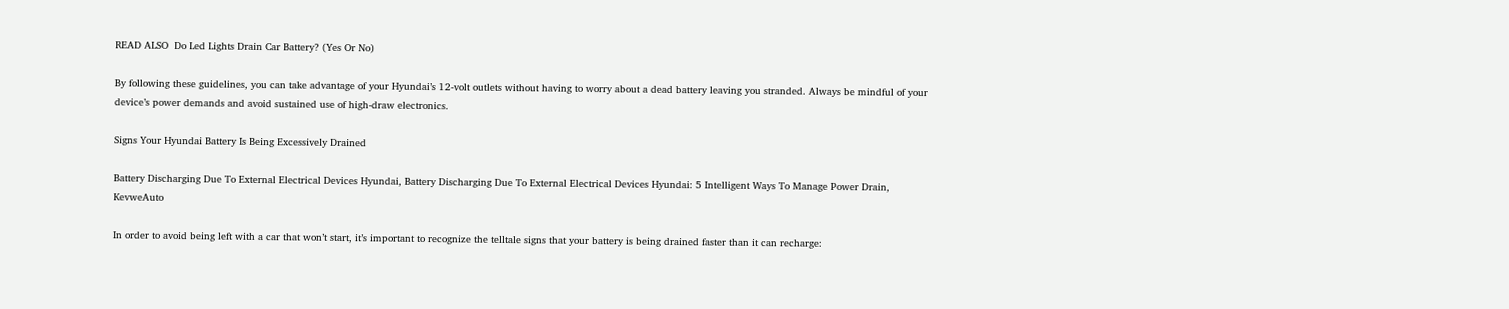READ ALSO  Do Led Lights Drain Car Battery? (Yes Or No)

By following these guidelines, you can take advantage of your Hyundai’s 12-volt outlets without having to worry about a dead battery leaving you stranded. Always be mindful of your device’s power demands and avoid sustained use of high-draw electronics.

Signs Your Hyundai Battery Is Being Excessively Drained

Battery Discharging Due To External Electrical Devices Hyundai, Battery Discharging Due To External Electrical Devices Hyundai: 5 Intelligent Ways To Manage Power Drain, KevweAuto

In order to avoid being left with a car that won’t start, it’s important to recognize the telltale signs that your battery is being drained faster than it can recharge: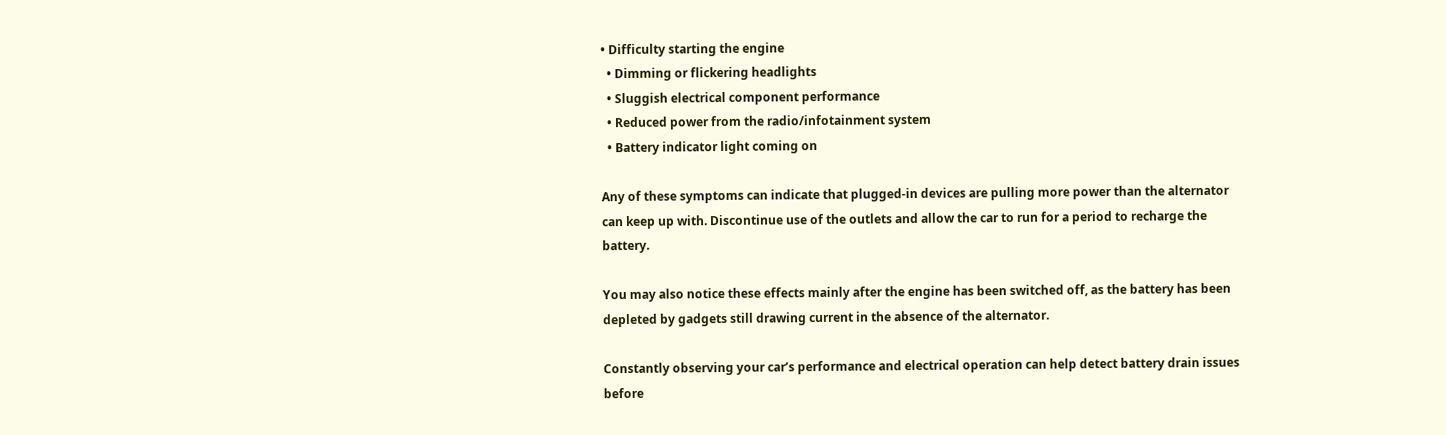• Difficulty starting the engine
  • Dimming or flickering headlights
  • Sluggish electrical component performance
  • Reduced power from the radio/infotainment system
  • Battery indicator light coming on

Any of these symptoms can indicate that plugged-in devices are pulling more power than the alternator can keep up with. Discontinue use of the outlets and allow the car to run for a period to recharge the battery.

You may also notice these effects mainly after the engine has been switched off, as the battery has been depleted by gadgets still drawing current in the absence of the alternator.

Constantly observing your car’s performance and electrical operation can help detect battery drain issues before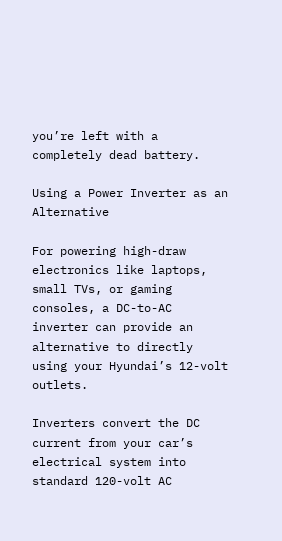you’re left with a completely dead battery.

Using a Power Inverter as an Alternative

For powering high-draw electronics like laptops, small TVs, or gaming consoles, a DC-to-AC inverter can provide an alternative to directly using your Hyundai’s 12-volt outlets.

Inverters convert the DC current from your car’s electrical system into standard 120-volt AC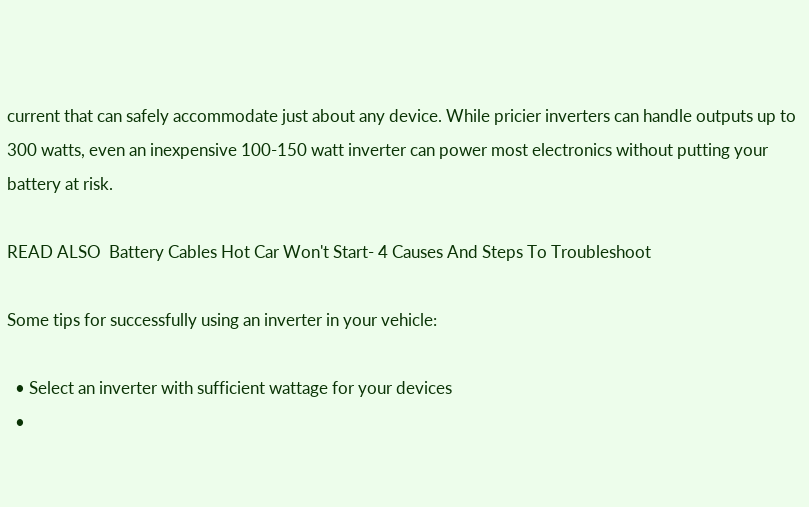current that can safely accommodate just about any device. While pricier inverters can handle outputs up to 300 watts, even an inexpensive 100-150 watt inverter can power most electronics without putting your battery at risk.

READ ALSO  Battery Cables Hot Car Won't Start- 4 Causes And Steps To Troubleshoot

Some tips for successfully using an inverter in your vehicle:

  • Select an inverter with sufficient wattage for your devices
  •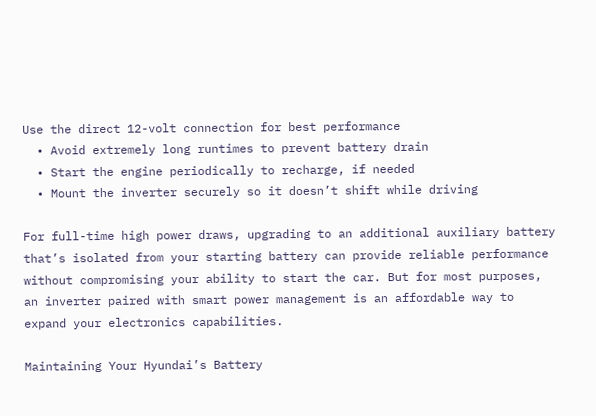Use the direct 12-volt connection for best performance
  • Avoid extremely long runtimes to prevent battery drain
  • Start the engine periodically to recharge, if needed
  • Mount the inverter securely so it doesn’t shift while driving

For full-time high power draws, upgrading to an additional auxiliary battery that’s isolated from your starting battery can provide reliable performance without compromising your ability to start the car. But for most purposes, an inverter paired with smart power management is an affordable way to expand your electronics capabilities.

Maintaining Your Hyundai’s Battery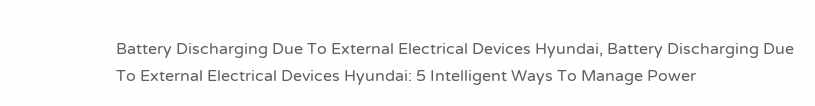Battery Discharging Due To External Electrical Devices Hyundai, Battery Discharging Due To External Electrical Devices Hyundai: 5 Intelligent Ways To Manage Power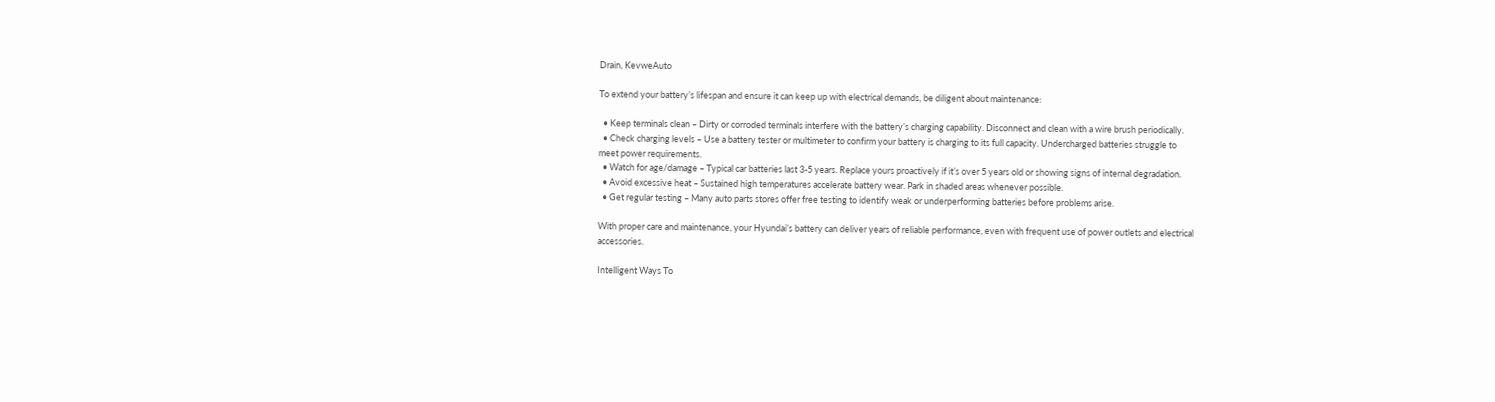Drain, KevweAuto

To extend your battery’s lifespan and ensure it can keep up with electrical demands, be diligent about maintenance:

  • Keep terminals clean – Dirty or corroded terminals interfere with the battery’s charging capability. Disconnect and clean with a wire brush periodically.
  • Check charging levels – Use a battery tester or multimeter to confirm your battery is charging to its full capacity. Undercharged batteries struggle to meet power requirements.
  • Watch for age/damage – Typical car batteries last 3-5 years. Replace yours proactively if it’s over 5 years old or showing signs of internal degradation.
  • Avoid excessive heat – Sustained high temperatures accelerate battery wear. Park in shaded areas whenever possible.
  • Get regular testing – Many auto parts stores offer free testing to identify weak or underperforming batteries before problems arise.

With proper care and maintenance, your Hyundai’s battery can deliver years of reliable performance, even with frequent use of power outlets and electrical accessories.

Intelligent Ways To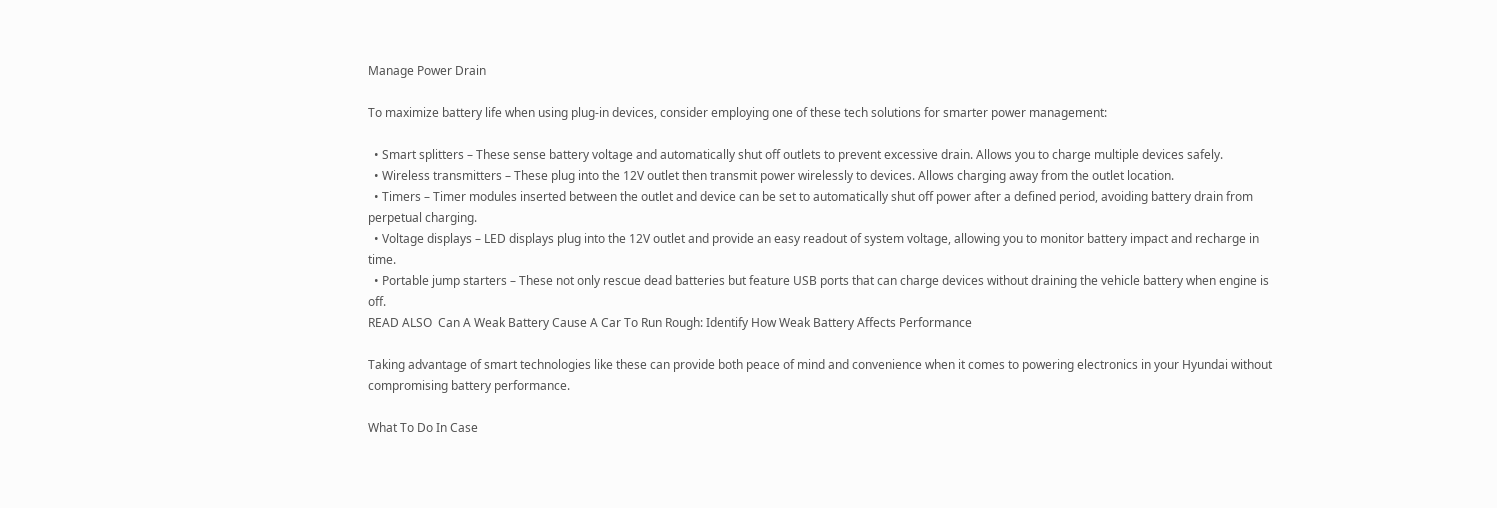Manage Power Drain

To maximize battery life when using plug-in devices, consider employing one of these tech solutions for smarter power management:

  • Smart splitters – These sense battery voltage and automatically shut off outlets to prevent excessive drain. Allows you to charge multiple devices safely.
  • Wireless transmitters – These plug into the 12V outlet then transmit power wirelessly to devices. Allows charging away from the outlet location.
  • Timers – Timer modules inserted between the outlet and device can be set to automatically shut off power after a defined period, avoiding battery drain from perpetual charging.
  • Voltage displays – LED displays plug into the 12V outlet and provide an easy readout of system voltage, allowing you to monitor battery impact and recharge in time.
  • Portable jump starters – These not only rescue dead batteries but feature USB ports that can charge devices without draining the vehicle battery when engine is off.
READ ALSO  Can A Weak Battery Cause A Car To Run Rough: Identify How Weak Battery Affects Performance

Taking advantage of smart technologies like these can provide both peace of mind and convenience when it comes to powering electronics in your Hyundai without compromising battery performance.

What To Do In Case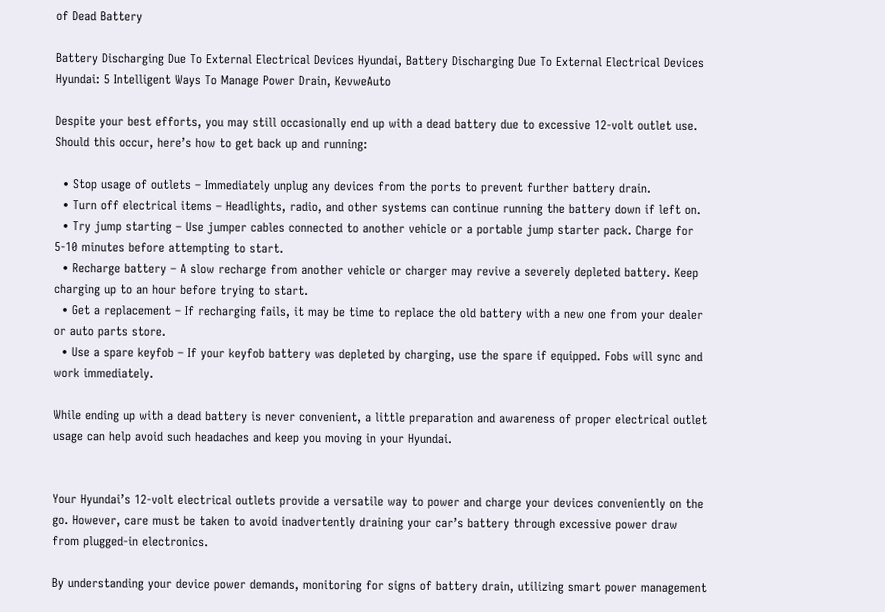of Dead Battery

Battery Discharging Due To External Electrical Devices Hyundai, Battery Discharging Due To External Electrical Devices Hyundai: 5 Intelligent Ways To Manage Power Drain, KevweAuto

Despite your best efforts, you may still occasionally end up with a dead battery due to excessive 12-volt outlet use. Should this occur, here’s how to get back up and running:

  • Stop usage of outlets – Immediately unplug any devices from the ports to prevent further battery drain.
  • Turn off electrical items – Headlights, radio, and other systems can continue running the battery down if left on.
  • Try jump starting – Use jumper cables connected to another vehicle or a portable jump starter pack. Charge for 5-10 minutes before attempting to start.
  • Recharge battery – A slow recharge from another vehicle or charger may revive a severely depleted battery. Keep charging up to an hour before trying to start.
  • Get a replacement – If recharging fails, it may be time to replace the old battery with a new one from your dealer or auto parts store.
  • Use a spare keyfob – If your keyfob battery was depleted by charging, use the spare if equipped. Fobs will sync and work immediately.

While ending up with a dead battery is never convenient, a little preparation and awareness of proper electrical outlet usage can help avoid such headaches and keep you moving in your Hyundai.


Your Hyundai’s 12-volt electrical outlets provide a versatile way to power and charge your devices conveniently on the go. However, care must be taken to avoid inadvertently draining your car’s battery through excessive power draw from plugged-in electronics.

By understanding your device power demands, monitoring for signs of battery drain, utilizing smart power management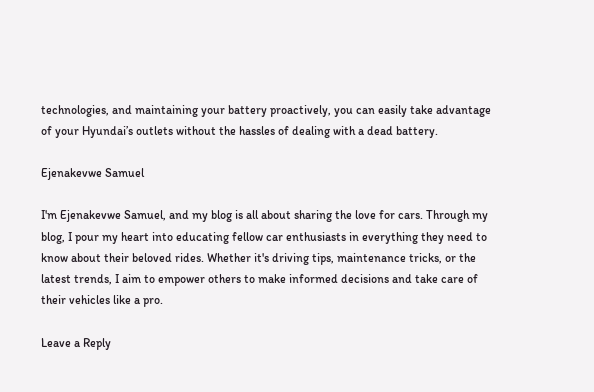technologies, and maintaining your battery proactively, you can easily take advantage of your Hyundai’s outlets without the hassles of dealing with a dead battery.

Ejenakevwe Samuel

I'm Ejenakevwe Samuel, and my blog is all about sharing the love for cars. Through my blog, I pour my heart into educating fellow car enthusiasts in everything they need to know about their beloved rides. Whether it's driving tips, maintenance tricks, or the latest trends, I aim to empower others to make informed decisions and take care of their vehicles like a pro.

Leave a Reply